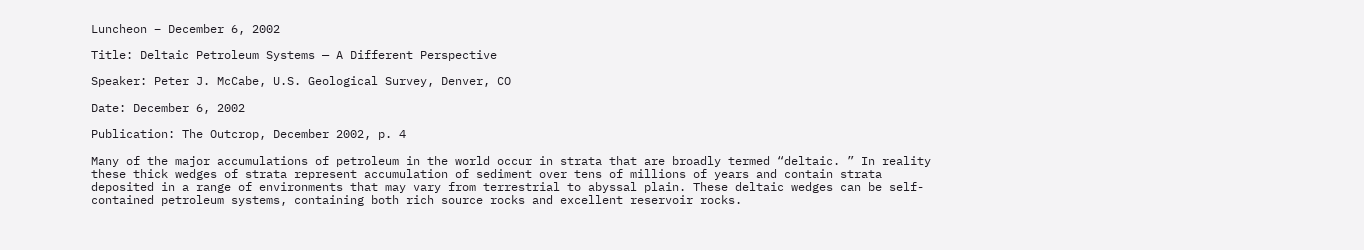Luncheon – December 6, 2002

Title: Deltaic Petroleum Systems — A Different Perspective

Speaker: Peter J. McCabe, U.S. Geological Survey, Denver, CO

Date: December 6, 2002

Publication: The Outcrop, December 2002, p. 4

Many of the major accumulations of petroleum in the world occur in strata that are broadly termed “deltaic. ” In reality these thick wedges of strata represent accumulation of sediment over tens of millions of years and contain strata deposited in a range of environments that may vary from terrestrial to abyssal plain. These deltaic wedges can be self-contained petroleum systems, containing both rich source rocks and excellent reservoir rocks.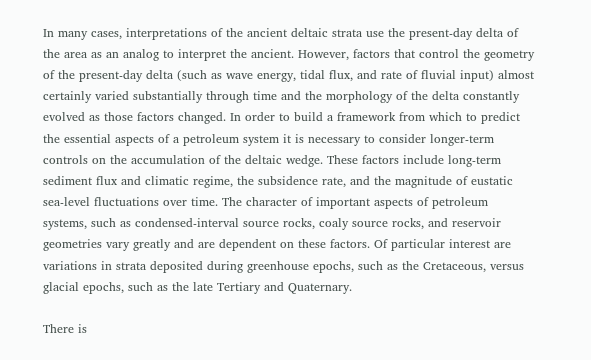In many cases, interpretations of the ancient deltaic strata use the present-day delta of the area as an analog to interpret the ancient. However, factors that control the geometry of the present-day delta (such as wave energy, tidal flux, and rate of fluvial input) almost certainly varied substantially through time and the morphology of the delta constantly evolved as those factors changed. In order to build a framework from which to predict the essential aspects of a petroleum system it is necessary to consider longer-term controls on the accumulation of the deltaic wedge. These factors include long-term sediment flux and climatic regime, the subsidence rate, and the magnitude of eustatic sea-level fluctuations over time. The character of important aspects of petroleum systems, such as condensed-interval source rocks, coaly source rocks, and reservoir geometries vary greatly and are dependent on these factors. Of particular interest are variations in strata deposited during greenhouse epochs, such as the Cretaceous, versus glacial epochs, such as the late Tertiary and Quaternary.

There is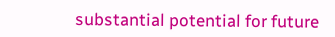substantial potential for future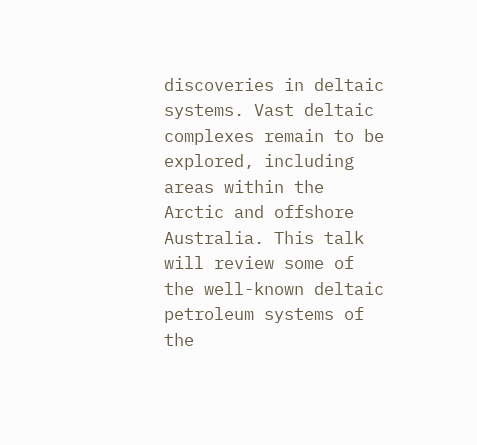discoveries in deltaic systems. Vast deltaic complexes remain to be explored, including areas within the Arctic and offshore Australia. This talk will review some of the well-known deltaic petroleum systems of the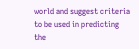world and suggest criteria to be used in predicting the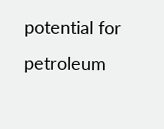potential for petroleum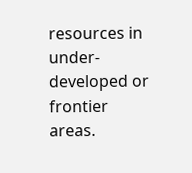resources in under-developed or frontier areas.